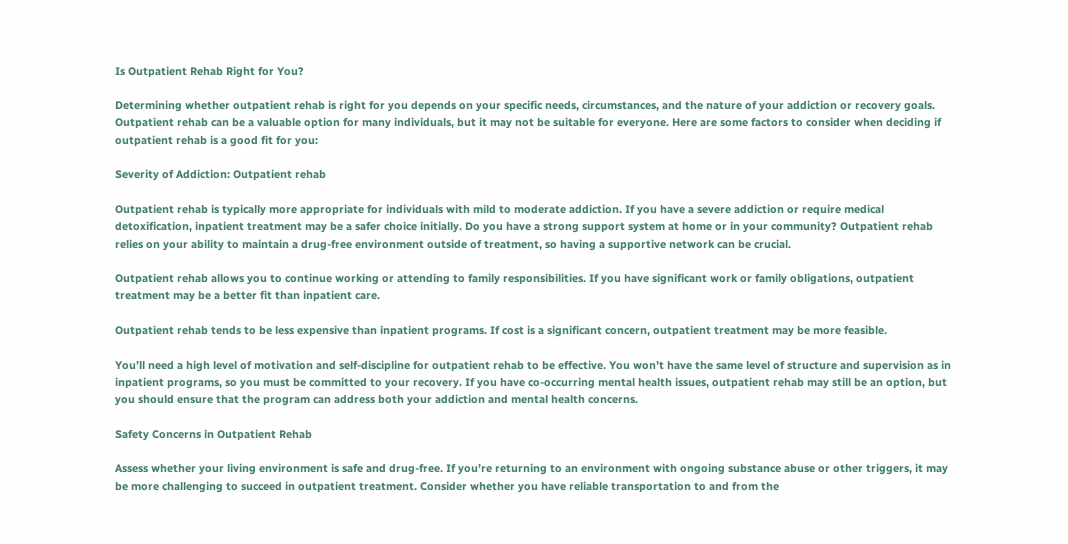Is Outpatient Rehab Right for You?

Determining whether outpatient rehab is right for you depends on your specific needs, circumstances, and the nature of your addiction or recovery goals. Outpatient rehab can be a valuable option for many individuals, but it may not be suitable for everyone. Here are some factors to consider when deciding if outpatient rehab is a good fit for you:

Severity of Addiction: Outpatient rehab

Outpatient rehab is typically more appropriate for individuals with mild to moderate addiction. If you have a severe addiction or require medical detoxification, inpatient treatment may be a safer choice initially. Do you have a strong support system at home or in your community? Outpatient rehab relies on your ability to maintain a drug-free environment outside of treatment, so having a supportive network can be crucial.

Outpatient rehab allows you to continue working or attending to family responsibilities. If you have significant work or family obligations, outpatient treatment may be a better fit than inpatient care.

Outpatient rehab tends to be less expensive than inpatient programs. If cost is a significant concern, outpatient treatment may be more feasible.

You’ll need a high level of motivation and self-discipline for outpatient rehab to be effective. You won’t have the same level of structure and supervision as in inpatient programs, so you must be committed to your recovery. If you have co-occurring mental health issues, outpatient rehab may still be an option, but you should ensure that the program can address both your addiction and mental health concerns.

Safety Concerns in Outpatient Rehab

Assess whether your living environment is safe and drug-free. If you’re returning to an environment with ongoing substance abuse or other triggers, it may be more challenging to succeed in outpatient treatment. Consider whether you have reliable transportation to and from the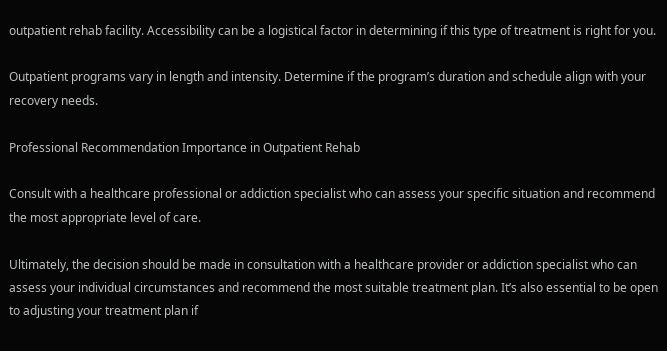outpatient rehab facility. Accessibility can be a logistical factor in determining if this type of treatment is right for you.

Outpatient programs vary in length and intensity. Determine if the program’s duration and schedule align with your recovery needs.

Professional Recommendation Importance in Outpatient Rehab

Consult with a healthcare professional or addiction specialist who can assess your specific situation and recommend the most appropriate level of care.

Ultimately, the decision should be made in consultation with a healthcare provider or addiction specialist who can assess your individual circumstances and recommend the most suitable treatment plan. It’s also essential to be open to adjusting your treatment plan if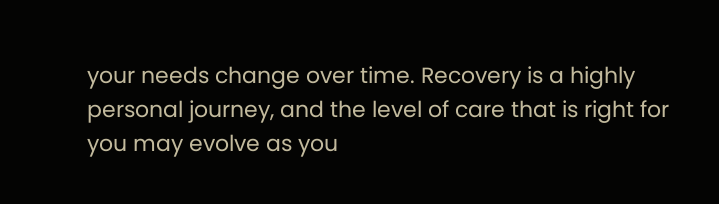your needs change over time. Recovery is a highly personal journey, and the level of care that is right for you may evolve as you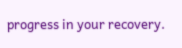progress in your recovery.